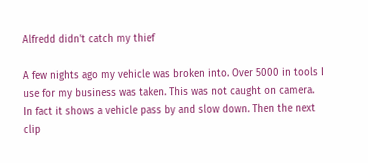Alfredd didn't catch my thief

A few nights ago my vehicle was broken into. Over 5000 in tools I use for my business was taken. This was not caught on camera. In fact it shows a vehicle pass by and slow down. Then the next clip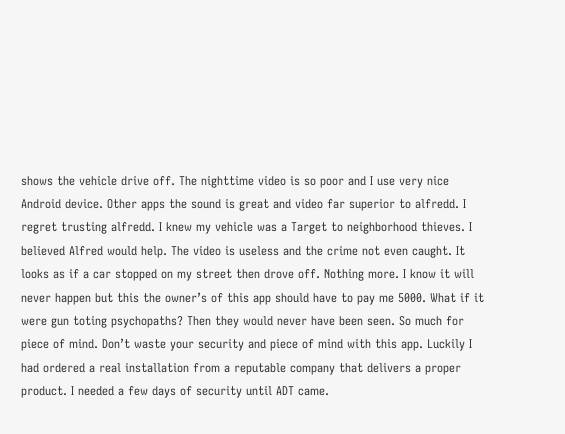shows the vehicle drive off. The nighttime video is so poor and I use very nice Android device. Other apps the sound is great and video far superior to alfredd. I regret trusting alfredd. I knew my vehicle was a Target to neighborhood thieves. I believed Alfred would help. The video is useless and the crime not even caught. It looks as if a car stopped on my street then drove off. Nothing more. I know it will never happen but this the owner’s of this app should have to pay me 5000. What if it were gun toting psychopaths? Then they would never have been seen. So much for piece of mind. Don’t waste your security and piece of mind with this app. Luckily I had ordered a real installation from a reputable company that delivers a proper product. I needed a few days of security until ADT came.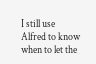I still use Alfred to know when to let the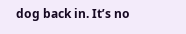dog back in. It’s no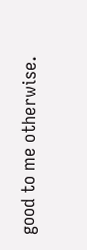good to me otherwise.